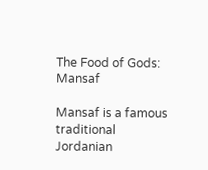The Food of Gods: Mansaf

Mansaf is a famous traditional Jordanian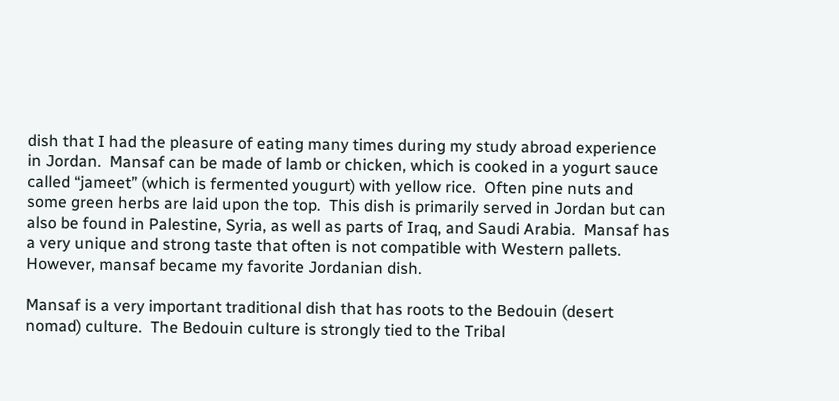dish that I had the pleasure of eating many times during my study abroad experience in Jordan.  Mansaf can be made of lamb or chicken, which is cooked in a yogurt sauce called “jameet” (which is fermented yougurt) with yellow rice.  Often pine nuts and some green herbs are laid upon the top.  This dish is primarily served in Jordan but can also be found in Palestine, Syria, as well as parts of Iraq, and Saudi Arabia.  Mansaf has a very unique and strong taste that often is not compatible with Western pallets.  However, mansaf became my favorite Jordanian dish.

Mansaf is a very important traditional dish that has roots to the Bedouin (desert nomad) culture.  The Bedouin culture is strongly tied to the Tribal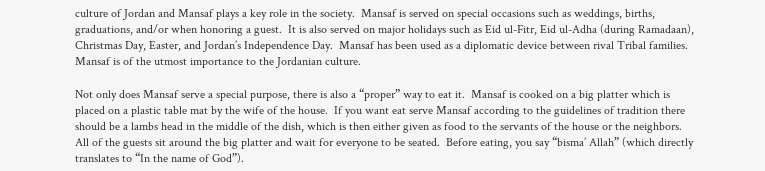culture of Jordan and Mansaf plays a key role in the society.  Mansaf is served on special occasions such as weddings, births, graduations, and/or when honoring a guest.  It is also served on major holidays such as Eid ul-Fitr, Eid ul-Adha (during Ramadaan), Christmas Day, Easter, and Jordan’s Independence Day.  Mansaf has been used as a diplomatic device between rival Tribal families.  Mansaf is of the utmost importance to the Jordanian culture.

Not only does Mansaf serve a special purpose, there is also a “proper” way to eat it.  Mansaf is cooked on a big platter which is placed on a plastic table mat by the wife of the house.  If you want eat serve Mansaf according to the guidelines of tradition there should be a lambs head in the middle of the dish, which is then either given as food to the servants of the house or the neighbors.  All of the guests sit around the big platter and wait for everyone to be seated.  Before eating, you say “bisma’ Allah” (which directly translates to “In the name of God”).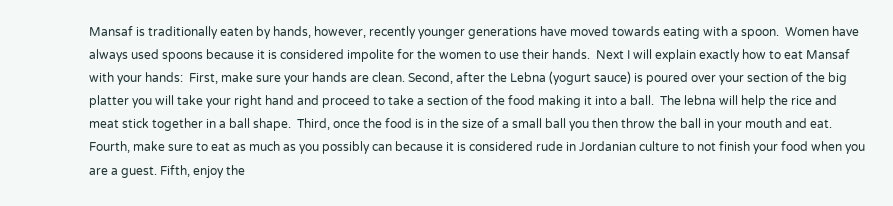Mansaf is traditionally eaten by hands, however, recently younger generations have moved towards eating with a spoon.  Women have always used spoons because it is considered impolite for the women to use their hands.  Next I will explain exactly how to eat Mansaf with your hands:  First, make sure your hands are clean. Second, after the Lebna (yogurt sauce) is poured over your section of the big platter you will take your right hand and proceed to take a section of the food making it into a ball.  The lebna will help the rice and meat stick together in a ball shape.  Third, once the food is in the size of a small ball you then throw the ball in your mouth and eat.  Fourth, make sure to eat as much as you possibly can because it is considered rude in Jordanian culture to not finish your food when you are a guest. Fifth, enjoy the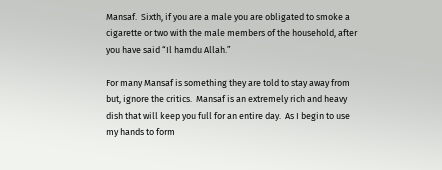Mansaf.  Sixth, if you are a male you are obligated to smoke a cigarette or two with the male members of the household, after you have said “Il hamdu Allah.”

For many Mansaf is something they are told to stay away from but, ignore the critics.  Mansaf is an extremely rich and heavy dish that will keep you full for an entire day.  As I begin to use my hands to form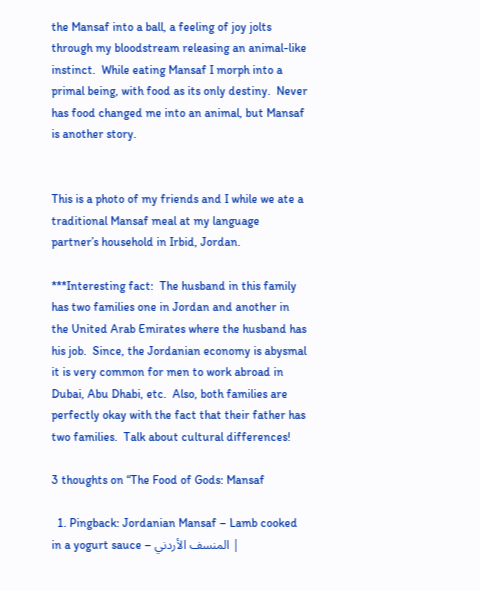the Mansaf into a ball, a feeling of joy jolts through my bloodstream releasing an animal-like instinct.  While eating Mansaf I morph into a primal being, with food as its only destiny.  Never has food changed me into an animal, but Mansaf is another story.


This is a photo of my friends and I while we ate a traditional Mansaf meal at my language partner’s household in Irbid, Jordan.

***Interesting fact:  The husband in this family has two families one in Jordan and another in the United Arab Emirates where the husband has his job.  Since, the Jordanian economy is abysmal it is very common for men to work abroad in Dubai, Abu Dhabi, etc.  Also, both families are perfectly okay with the fact that their father has two families.  Talk about cultural differences!

3 thoughts on “The Food of Gods: Mansaf

  1. Pingback: Jordanian Mansaf – Lamb cooked in a yogurt sauce – المنسف الأردني |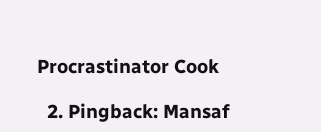Procrastinator Cook

  2. Pingback: Mansaf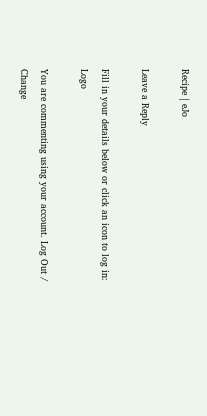Recipe | eJo

Leave a Reply

Fill in your details below or click an icon to log in: Logo

You are commenting using your account. Log Out /  Change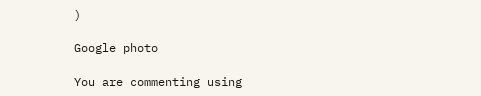)

Google photo

You are commenting using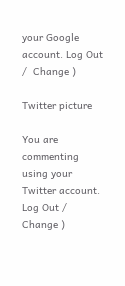your Google account. Log Out /  Change )

Twitter picture

You are commenting using your Twitter account. Log Out /  Change )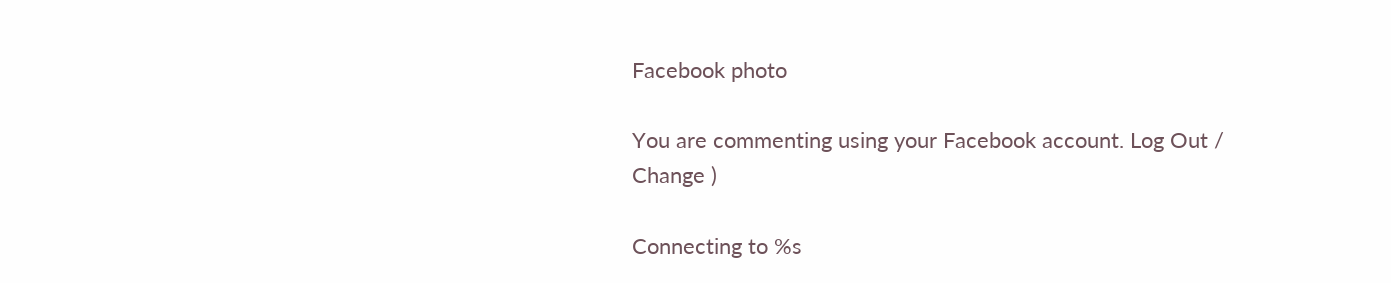Facebook photo

You are commenting using your Facebook account. Log Out /  Change )

Connecting to %s